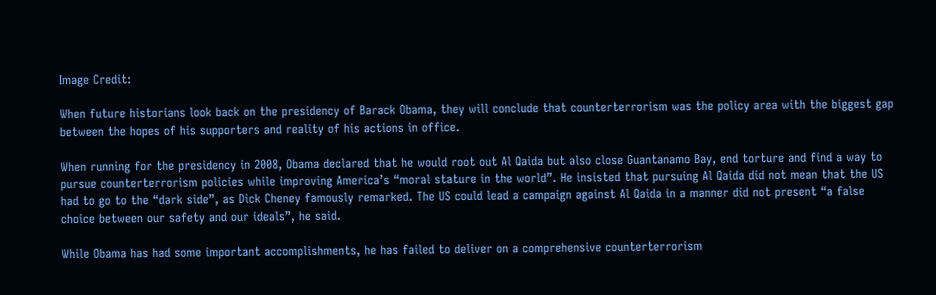Image Credit:

When future historians look back on the presidency of Barack Obama, they will conclude that counterterrorism was the policy area with the biggest gap between the hopes of his supporters and reality of his actions in office.

When running for the presidency in 2008, Obama declared that he would root out Al Qaida but also close Guantanamo Bay, end torture and find a way to pursue counterterrorism policies while improving America’s “moral stature in the world”. He insisted that pursuing Al Qaida did not mean that the US had to go to the “dark side”, as Dick Cheney famously remarked. The US could lead a campaign against Al Qaida in a manner did not present “a false choice between our safety and our ideals”, he said.

While Obama has had some important accomplishments, he has failed to deliver on a comprehensive counterterrorism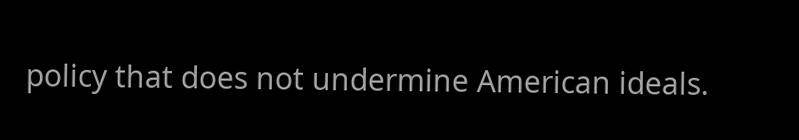policy that does not undermine American ideals.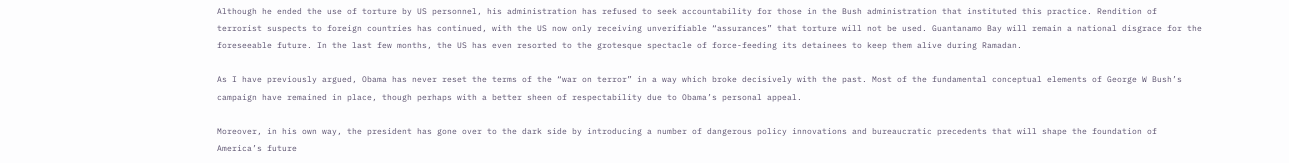Although he ended the use of torture by US personnel, his administration has refused to seek accountability for those in the Bush administration that instituted this practice. Rendition of terrorist suspects to foreign countries has continued, with the US now only receiving unverifiable “assurances” that torture will not be used. Guantanamo Bay will remain a national disgrace for the foreseeable future. In the last few months, the US has even resorted to the grotesque spectacle of force-feeding its detainees to keep them alive during Ramadan.

As I have previously argued, Obama has never reset the terms of the “war on terror” in a way which broke decisively with the past. Most of the fundamental conceptual elements of George W Bush’s campaign have remained in place, though perhaps with a better sheen of respectability due to Obama’s personal appeal.

Moreover, in his own way, the president has gone over to the dark side by introducing a number of dangerous policy innovations and bureaucratic precedents that will shape the foundation of America’s future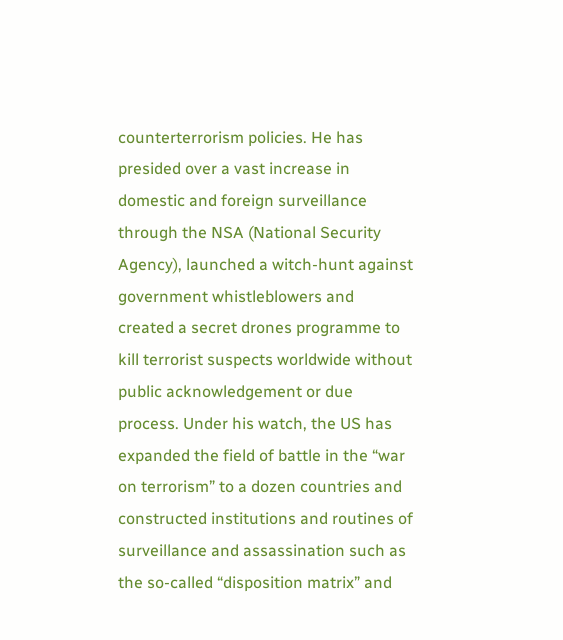counterterrorism policies. He has presided over a vast increase in domestic and foreign surveillance through the NSA (National Security Agency), launched a witch-hunt against government whistleblowers and created a secret drones programme to kill terrorist suspects worldwide without public acknowledgement or due process. Under his watch, the US has expanded the field of battle in the “war on terrorism” to a dozen countries and constructed institutions and routines of surveillance and assassination such as the so-called “disposition matrix” and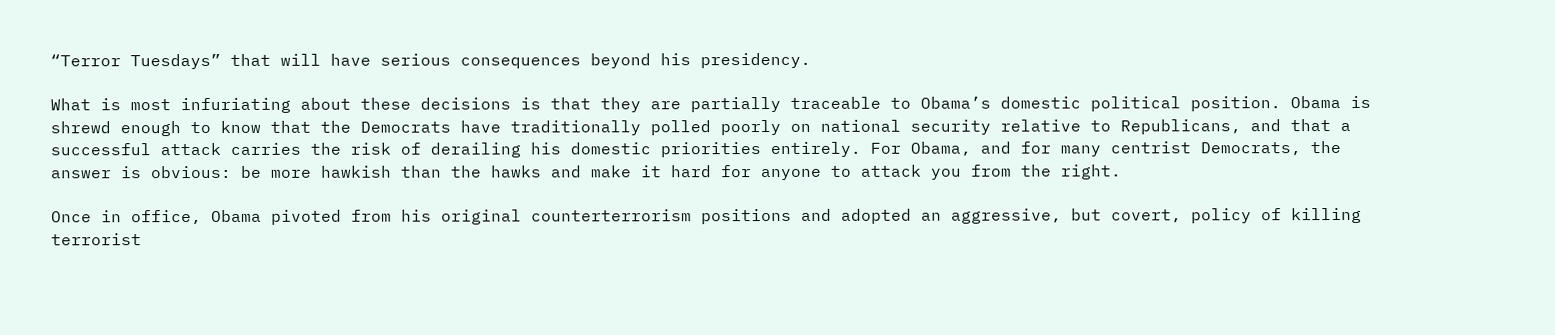“Terror Tuesdays” that will have serious consequences beyond his presidency.

What is most infuriating about these decisions is that they are partially traceable to Obama’s domestic political position. Obama is shrewd enough to know that the Democrats have traditionally polled poorly on national security relative to Republicans, and that a successful attack carries the risk of derailing his domestic priorities entirely. For Obama, and for many centrist Democrats, the answer is obvious: be more hawkish than the hawks and make it hard for anyone to attack you from the right.

Once in office, Obama pivoted from his original counterterrorism positions and adopted an aggressive, but covert, policy of killing terrorist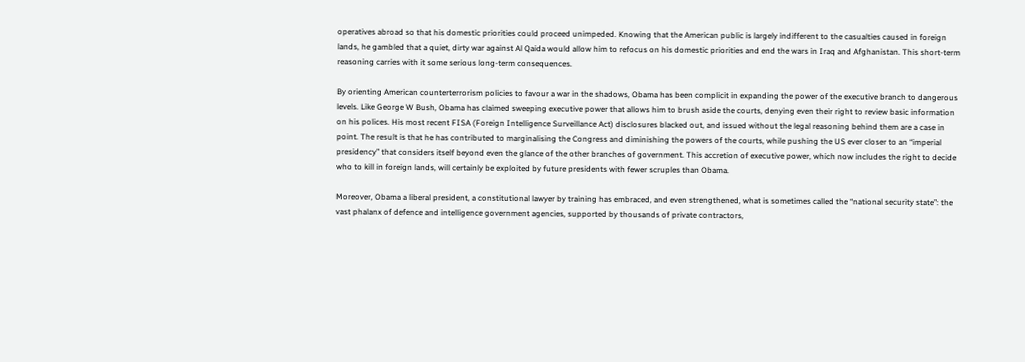operatives abroad so that his domestic priorities could proceed unimpeded. Knowing that the American public is largely indifferent to the casualties caused in foreign lands, he gambled that a quiet, dirty war against Al Qaida would allow him to refocus on his domestic priorities and end the wars in Iraq and Afghanistan. This short-term reasoning carries with it some serious long-term consequences.

By orienting American counterterrorism policies to favour a war in the shadows, Obama has been complicit in expanding the power of the executive branch to dangerous levels. Like George W Bush, Obama has claimed sweeping executive power that allows him to brush aside the courts, denying even their right to review basic information on his polices. His most recent FISA (Foreign Intelligence Surveillance Act) disclosures blacked out, and issued without the legal reasoning behind them are a case in point. The result is that he has contributed to marginalising the Congress and diminishing the powers of the courts, while pushing the US ever closer to an “imperial presidency” that considers itself beyond even the glance of the other branches of government. This accretion of executive power, which now includes the right to decide who to kill in foreign lands, will certainly be exploited by future presidents with fewer scruples than Obama.

Moreover, Obama a liberal president, a constitutional lawyer by training has embraced, and even strengthened, what is sometimes called the “national security state”: the vast phalanx of defence and intelligence government agencies, supported by thousands of private contractors,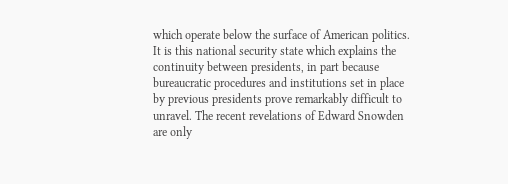which operate below the surface of American politics. It is this national security state which explains the continuity between presidents, in part because bureaucratic procedures and institutions set in place by previous presidents prove remarkably difficult to unravel. The recent revelations of Edward Snowden are only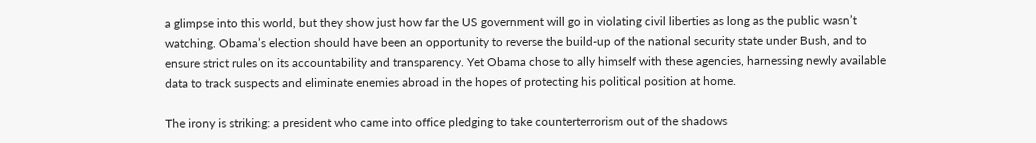a glimpse into this world, but they show just how far the US government will go in violating civil liberties as long as the public wasn’t watching. Obama’s election should have been an opportunity to reverse the build-up of the national security state under Bush, and to ensure strict rules on its accountability and transparency. Yet Obama chose to ally himself with these agencies, harnessing newly available data to track suspects and eliminate enemies abroad in the hopes of protecting his political position at home.

The irony is striking: a president who came into office pledging to take counterterrorism out of the shadows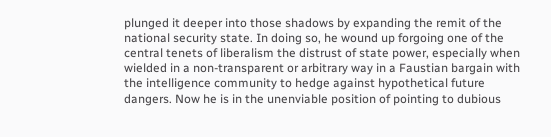plunged it deeper into those shadows by expanding the remit of the national security state. In doing so, he wound up forgoing one of the central tenets of liberalism the distrust of state power, especially when wielded in a non-transparent or arbitrary way in a Faustian bargain with the intelligence community to hedge against hypothetical future dangers. Now he is in the unenviable position of pointing to dubious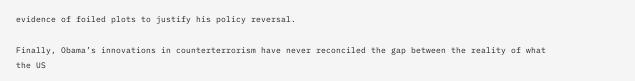evidence of foiled plots to justify his policy reversal.

Finally, Obama’s innovations in counterterrorism have never reconciled the gap between the reality of what the US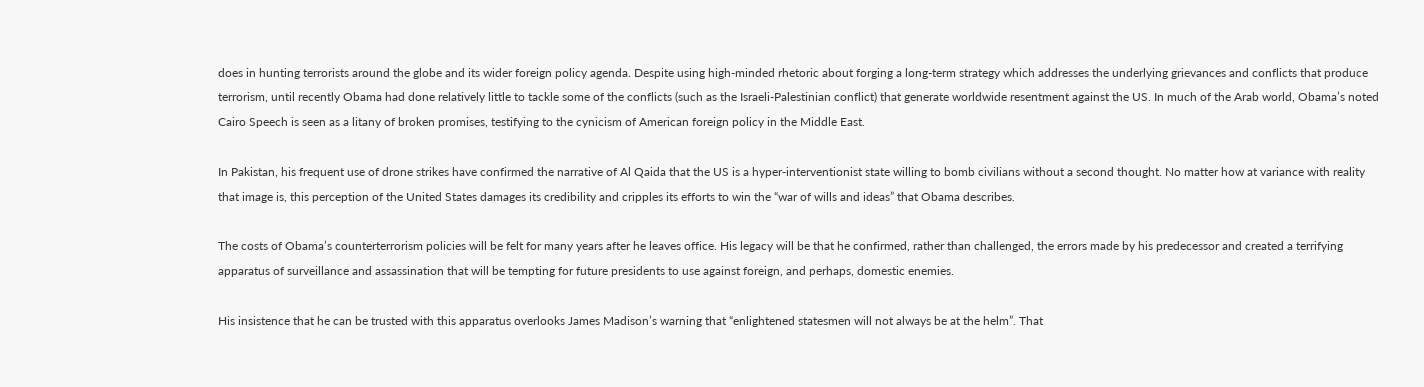does in hunting terrorists around the globe and its wider foreign policy agenda. Despite using high-minded rhetoric about forging a long-term strategy which addresses the underlying grievances and conflicts that produce terrorism, until recently Obama had done relatively little to tackle some of the conflicts (such as the Israeli-Palestinian conflict) that generate worldwide resentment against the US. In much of the Arab world, Obama’s noted Cairo Speech is seen as a litany of broken promises, testifying to the cynicism of American foreign policy in the Middle East.

In Pakistan, his frequent use of drone strikes have confirmed the narrative of Al Qaida that the US is a hyper-interventionist state willing to bomb civilians without a second thought. No matter how at variance with reality that image is, this perception of the United States damages its credibility and cripples its efforts to win the “war of wills and ideas” that Obama describes.

The costs of Obama’s counterterrorism policies will be felt for many years after he leaves office. His legacy will be that he confirmed, rather than challenged, the errors made by his predecessor and created a terrifying apparatus of surveillance and assassination that will be tempting for future presidents to use against foreign, and perhaps, domestic enemies.

His insistence that he can be trusted with this apparatus overlooks James Madison’s warning that “enlightened statesmen will not always be at the helm”. That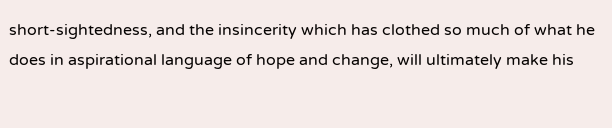short-sightedness, and the insincerity which has clothed so much of what he does in aspirational language of hope and change, will ultimately make his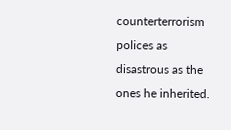counterterrorism polices as disastrous as the ones he inherited.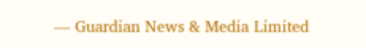— Guardian News & Media Limited